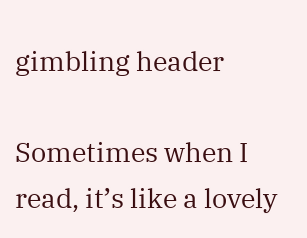gimbling header

Sometimes when I read, it’s like a lovely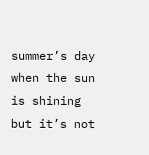summer’s day when the sun is shining but it’s not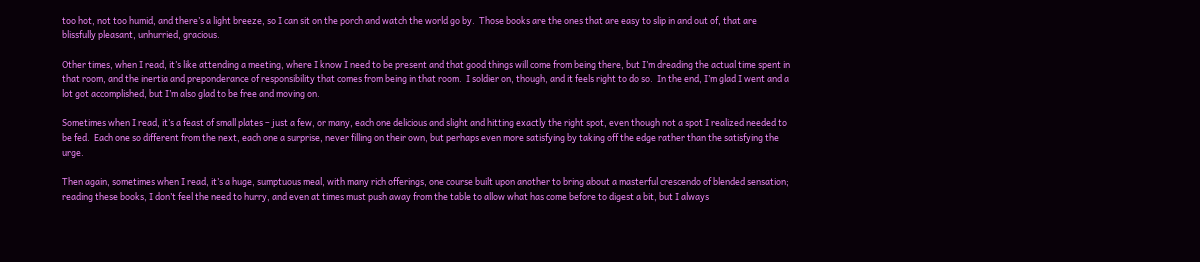too hot, not too humid, and there’s a light breeze, so I can sit on the porch and watch the world go by.  Those books are the ones that are easy to slip in and out of, that are blissfully pleasant, unhurried, gracious.

Other times, when I read, it’s like attending a meeting, where I know I need to be present and that good things will come from being there, but I’m dreading the actual time spent in that room, and the inertia and preponderance of responsibility that comes from being in that room.  I soldier on, though, and it feels right to do so.  In the end, I’m glad I went and a lot got accomplished, but I’m also glad to be free and moving on.

Sometimes when I read, it’s a feast of small plates – just a few, or many, each one delicious and slight and hitting exactly the right spot, even though not a spot I realized needed to be fed.  Each one so different from the next, each one a surprise, never filling on their own, but perhaps even more satisfying by taking off the edge rather than the satisfying the urge.

Then again, sometimes when I read, it’s a huge, sumptuous meal, with many rich offerings, one course built upon another to bring about a masterful crescendo of blended sensation; reading these books, I don’t feel the need to hurry, and even at times must push away from the table to allow what has come before to digest a bit, but I always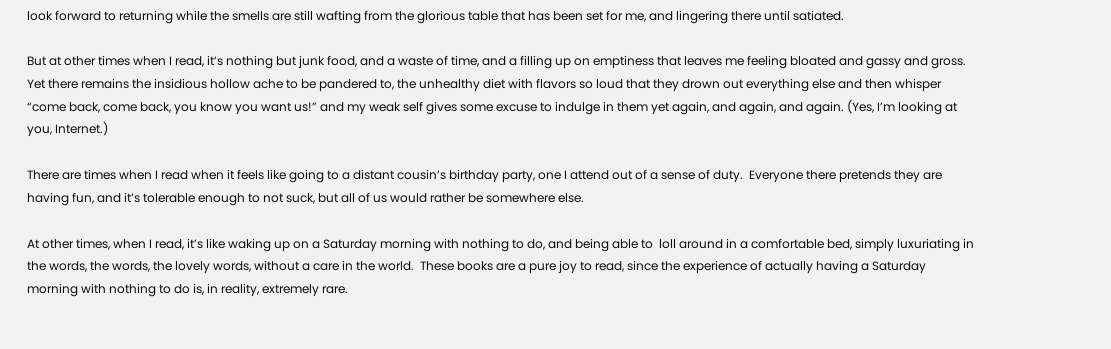look forward to returning while the smells are still wafting from the glorious table that has been set for me, and lingering there until satiated.

But at other times when I read, it’s nothing but junk food, and a waste of time, and a filling up on emptiness that leaves me feeling bloated and gassy and gross.  Yet there remains the insidious hollow ache to be pandered to, the unhealthy diet with flavors so loud that they drown out everything else and then whisper “come back, come back, you know you want us!” and my weak self gives some excuse to indulge in them yet again, and again, and again. (Yes, I’m looking at you, Internet.)

There are times when I read when it feels like going to a distant cousin’s birthday party, one I attend out of a sense of duty.  Everyone there pretends they are having fun, and it’s tolerable enough to not suck, but all of us would rather be somewhere else.

At other times, when I read, it’s like waking up on a Saturday morning with nothing to do, and being able to  loll around in a comfortable bed, simply luxuriating in the words, the words, the lovely words, without a care in the world.  These books are a pure joy to read, since the experience of actually having a Saturday morning with nothing to do is, in reality, extremely rare.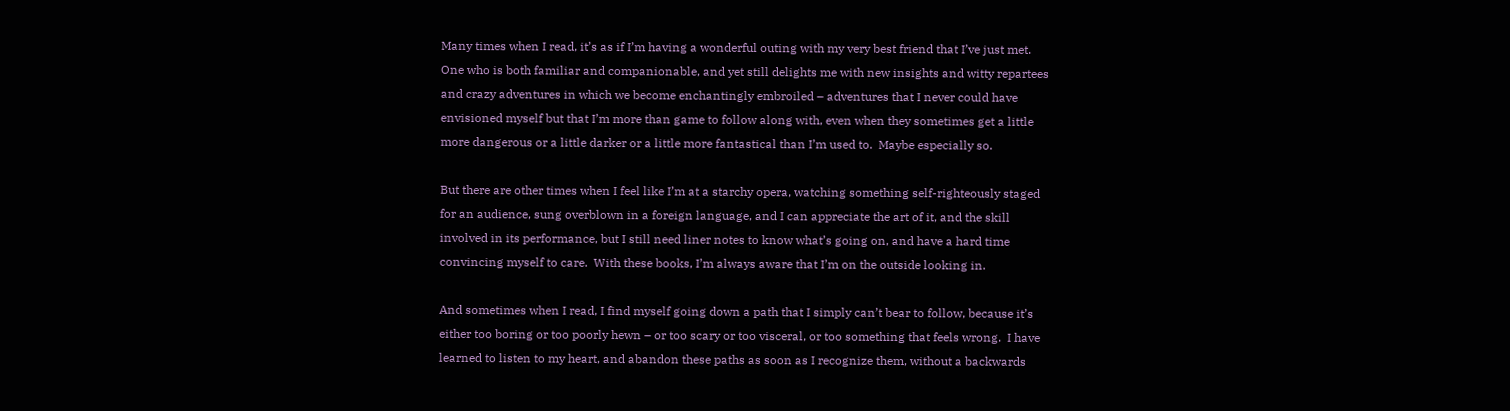Many times when I read, it’s as if I’m having a wonderful outing with my very best friend that I’ve just met.  One who is both familiar and companionable, and yet still delights me with new insights and witty repartees and crazy adventures in which we become enchantingly embroiled – adventures that I never could have envisioned myself but that I’m more than game to follow along with, even when they sometimes get a little more dangerous or a little darker or a little more fantastical than I’m used to.  Maybe especially so.

But there are other times when I feel like I’m at a starchy opera, watching something self-righteously staged for an audience, sung overblown in a foreign language, and I can appreciate the art of it, and the skill involved in its performance, but I still need liner notes to know what’s going on, and have a hard time convincing myself to care.  With these books, I’m always aware that I’m on the outside looking in.

And sometimes when I read, I find myself going down a path that I simply can’t bear to follow, because it’s either too boring or too poorly hewn – or too scary or too visceral, or too something that feels wrong.  I have learned to listen to my heart, and abandon these paths as soon as I recognize them, without a backwards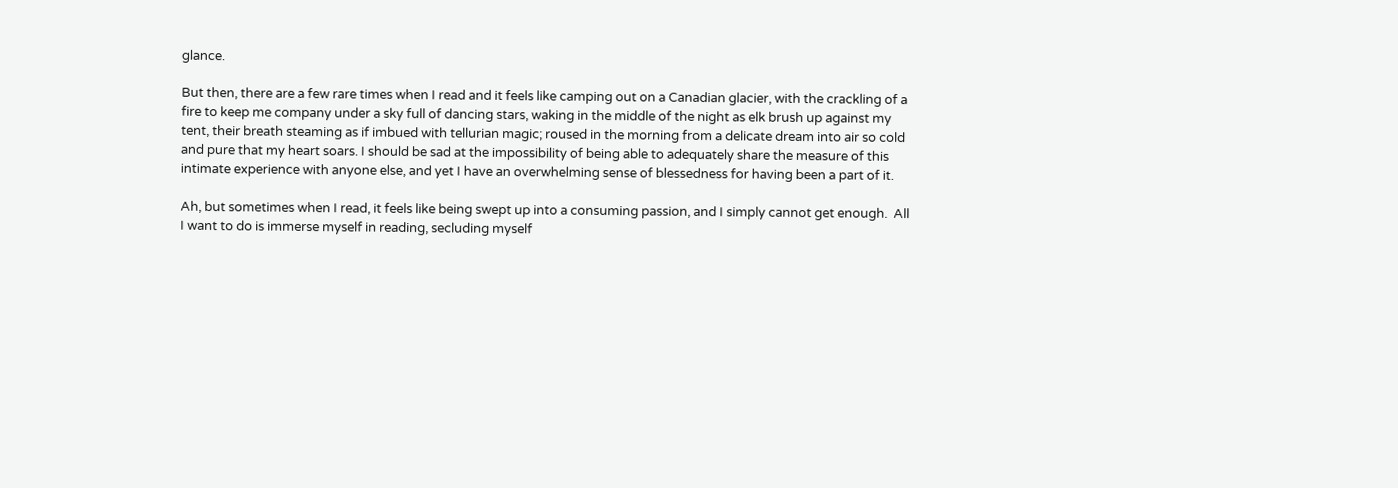glance.

But then, there are a few rare times when I read and it feels like camping out on a Canadian glacier, with the crackling of a fire to keep me company under a sky full of dancing stars, waking in the middle of the night as elk brush up against my tent, their breath steaming as if imbued with tellurian magic; roused in the morning from a delicate dream into air so cold and pure that my heart soars. I should be sad at the impossibility of being able to adequately share the measure of this intimate experience with anyone else, and yet I have an overwhelming sense of blessedness for having been a part of it.

Ah, but sometimes when I read, it feels like being swept up into a consuming passion, and I simply cannot get enough.  All I want to do is immerse myself in reading, secluding myself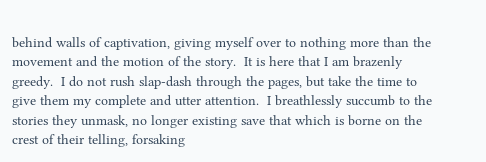behind walls of captivation, giving myself over to nothing more than the movement and the motion of the story.  It is here that I am brazenly greedy.  I do not rush slap-dash through the pages, but take the time to give them my complete and utter attention.  I breathlessly succumb to the stories they unmask, no longer existing save that which is borne on the crest of their telling, forsaking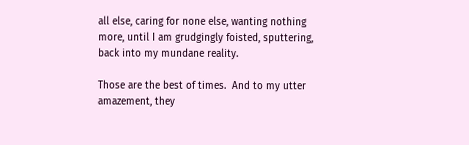all else, caring for none else, wanting nothing more, until I am grudgingly foisted, sputtering, back into my mundane reality.

Those are the best of times.  And to my utter amazement, they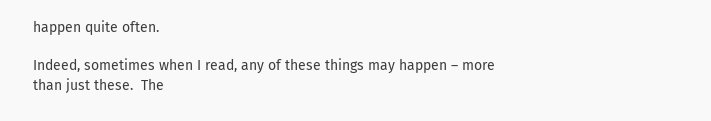happen quite often.

Indeed, sometimes when I read, any of these things may happen – more than just these.  The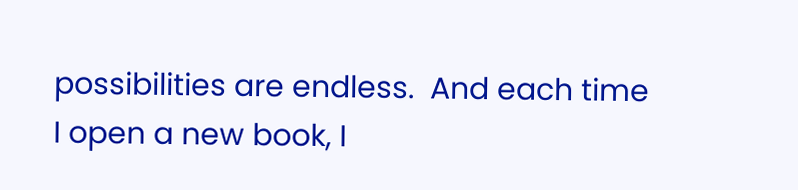possibilities are endless.  And each time I open a new book, I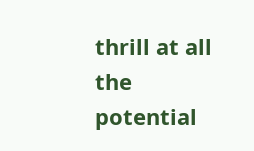thrill at all the potential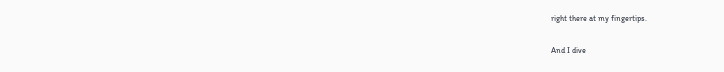right there at my fingertips.

And I dive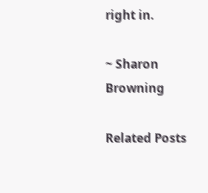right in.

~ Sharon Browning

Related Posts